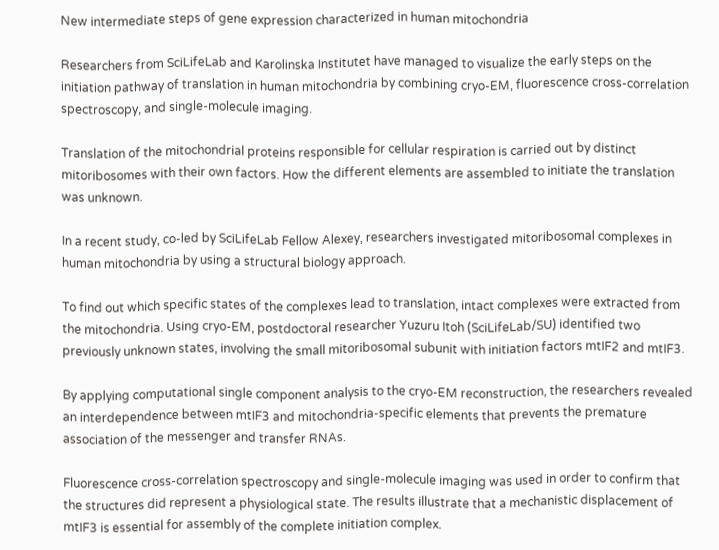New intermediate steps of gene expression characterized in human mitochondria

Researchers from SciLifeLab and Karolinska Institutet have managed to visualize the early steps on the initiation pathway of translation in human mitochondria by combining cryo-EM, fluorescence cross-correlation spectroscopy, and single-molecule imaging.

Translation of the mitochondrial proteins responsible for cellular respiration is carried out by distinct mitoribosomes with their own factors. How the different elements are assembled to initiate the translation was unknown.

In a recent study, co-led by SciLifeLab Fellow Alexey, researchers investigated mitoribosomal complexes in human mitochondria by using a structural biology approach.

To find out which specific states of the complexes lead to translation, intact complexes were extracted from the mitochondria. Using cryo-EM, postdoctoral researcher Yuzuru Itoh (SciLifeLab/SU) identified two previously unknown states, involving the small mitoribosomal subunit with initiation factors mtIF2 and mtIF3.

By applying computational single component analysis to the cryo-EM reconstruction, the researchers revealed an interdependence between mtIF3 and mitochondria-specific elements that prevents the premature association of the messenger and transfer RNAs.

Fluorescence cross-correlation spectroscopy and single-molecule imaging was used in order to confirm that the structures did represent a physiological state. The results illustrate that a mechanistic displacement of mtIF3 is essential for assembly of the complete initiation complex.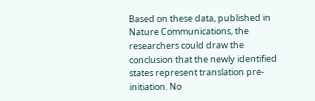Based on these data, published in Nature Communications, the researchers could draw the conclusion that the newly identified states represent translation pre-initiation. No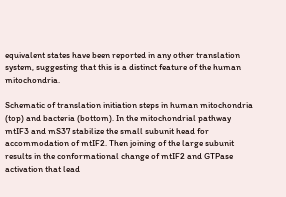equivalent states have been reported in any other translation system, suggesting that this is a distinct feature of the human mitochondria.

Schematic of translation initiation steps in human mitochondria (top) and bacteria (bottom). In the mitochondrial pathway mtIF3 and mS37 stabilize the small subunit head for accommodation of mtIF2. Then joining of the large subunit results in the conformational change of mtIF2 and GTPase activation that lead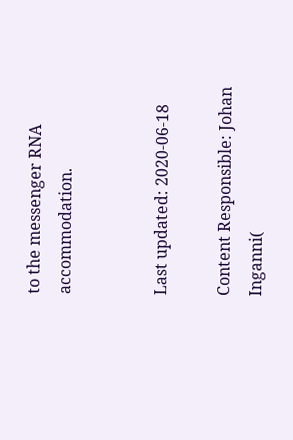to the messenger RNA accommodation.


Last updated: 2020-06-18

Content Responsible: Johan Inganni(